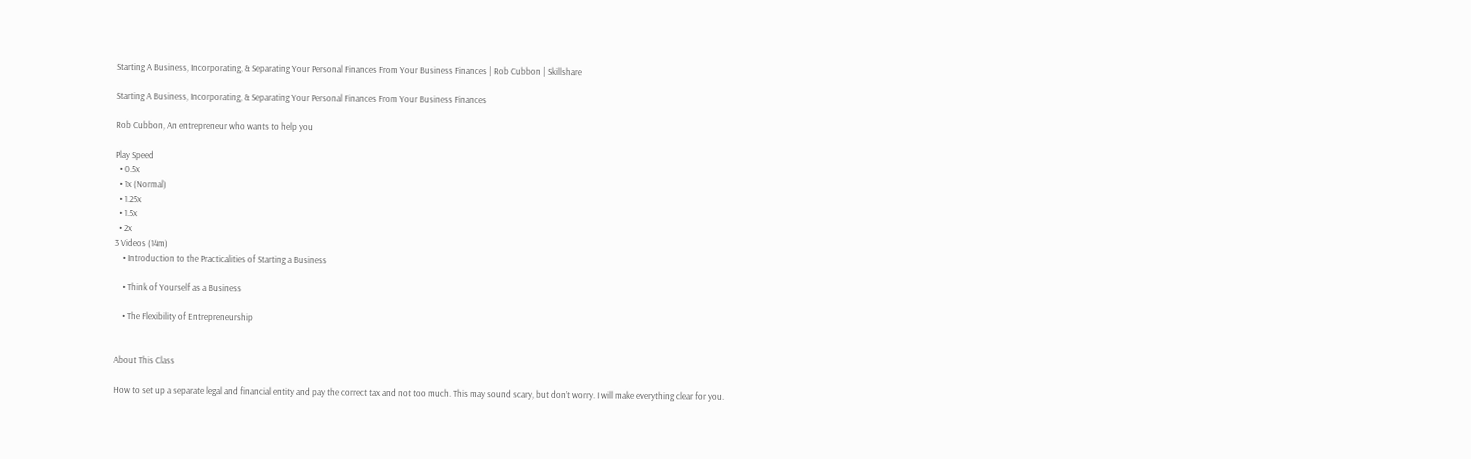Starting A Business, Incorporating, & Separating Your Personal Finances From Your Business Finances | Rob Cubbon | Skillshare

Starting A Business, Incorporating, & Separating Your Personal Finances From Your Business Finances

Rob Cubbon, An entrepreneur who wants to help you

Play Speed
  • 0.5x
  • 1x (Normal)
  • 1.25x
  • 1.5x
  • 2x
3 Videos (14m)
    • Introduction to the Practicalities of Starting a Business

    • Think of Yourself as a Business

    • The Flexibility of Entrepreneurship


About This Class

How to set up a separate legal and financial entity and pay the correct tax and not too much. This may sound scary, but don’t worry. I will make everything clear for you.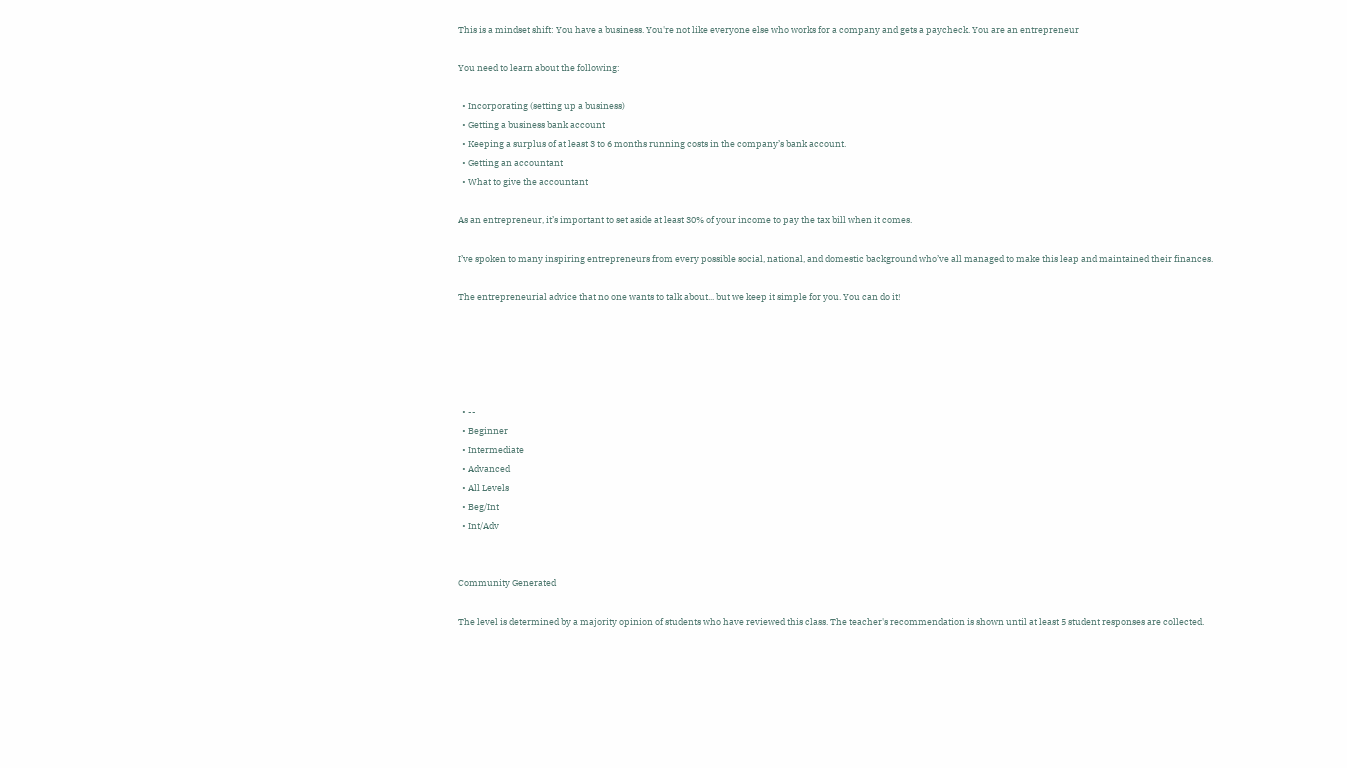This is a mindset shift: You have a business. You're not like everyone else who works for a company and gets a paycheck. You are an entrepreneur

You need to learn about the following:

  • Incorporating (setting up a business)
  • Getting a business bank account
  • Keeping a surplus of at least 3 to 6 months running costs in the company’s bank account.
  • Getting an accountant
  • What to give the accountant

As an entrepreneur, it’s important to set aside at least 30% of your income to pay the tax bill when it comes.

I’ve spoken to many inspiring entrepreneurs from every possible social, national, and domestic background who’ve all managed to make this leap and maintained their finances.

The entrepreneurial advice that no one wants to talk about... but we keep it simple for you. You can do it!





  • --
  • Beginner
  • Intermediate
  • Advanced
  • All Levels
  • Beg/Int
  • Int/Adv


Community Generated

The level is determined by a majority opinion of students who have reviewed this class. The teacher's recommendation is shown until at least 5 student responses are collected.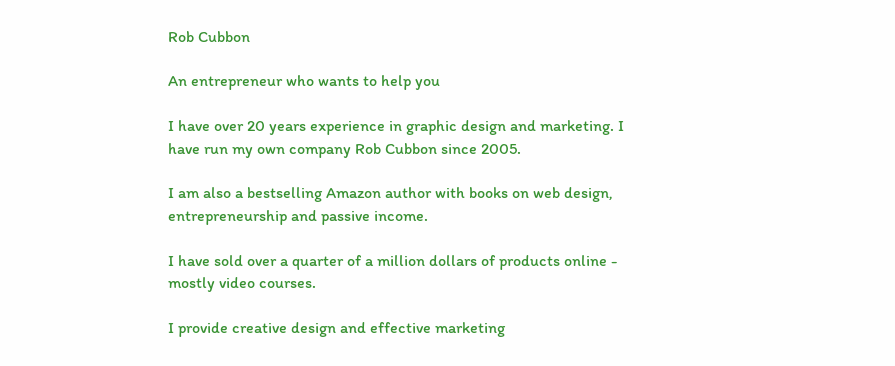Rob Cubbon

An entrepreneur who wants to help you

I have over 20 years experience in graphic design and marketing. I have run my own company Rob Cubbon since 2005.

I am also a bestselling Amazon author with books on web design, entrepreneurship and passive income.

I have sold over a quarter of a million dollars of products online - mostly video courses.

I provide creative design and effective marketing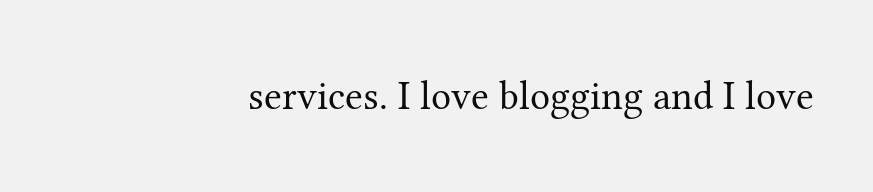services. I love blogging and I love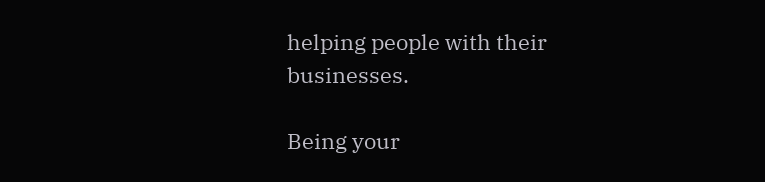helping people with their businesses.

Being your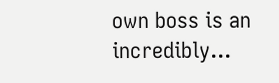own boss is an incredibly...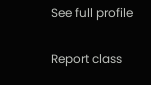See full profile

Report class